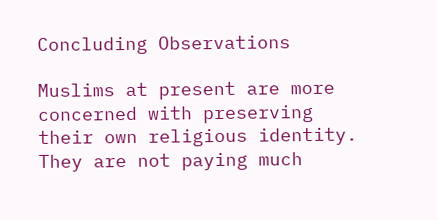Concluding Observations

Muslims at present are more concerned with preserving their own religious identity. They are not paying much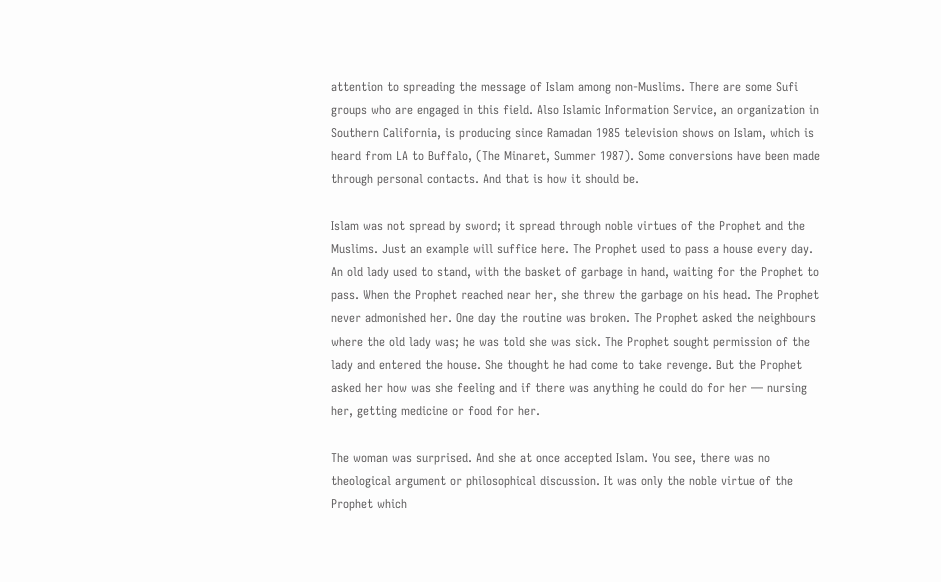attention to spreading the message of Islam among non-Muslims. There are some Sufi groups who are engaged in this field. Also Islamic Information Service, an organization in Southern California, is producing since Ramadan 1985 television shows on Islam, which is heard from LA to Buffalo, (The Minaret, Summer 1987). Some conversions have been made through personal contacts. And that is how it should be.

Islam was not spread by sword; it spread through noble virtues of the Prophet and the Muslims. Just an example will suffice here. The Prophet used to pass a house every day. An old lady used to stand, with the basket of garbage in hand, waiting for the Prophet to pass. When the Prophet reached near her, she threw the garbage on his head. The Prophet never admonished her. One day the routine was broken. The Prophet asked the neighbours where the old lady was; he was told she was sick. The Prophet sought permission of the lady and entered the house. She thought he had come to take revenge. But the Prophet asked her how was she feeling and if there was anything he could do for her — nursing her, getting medicine or food for her.

The woman was surprised. And she at once accepted Islam. You see, there was no theological argument or philosophical discussion. It was only the noble virtue of the Prophet which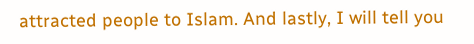attracted people to Islam. And lastly, I will tell you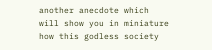another anecdote which will show you in miniature how this godless society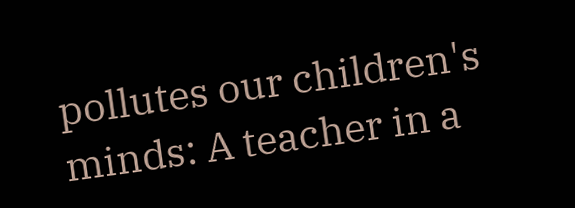pollutes our children's minds: A teacher in a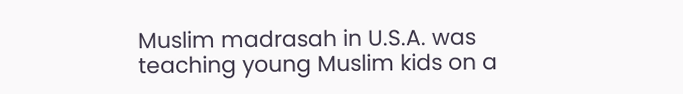Muslim madrasah in U.S.A. was teaching young Muslim kids on a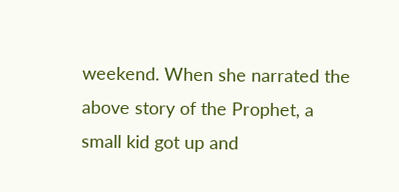weekend. When she narrated the above story of the Prophet, a small kid got up and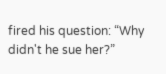fired his question: “Why didn't he sue her?”